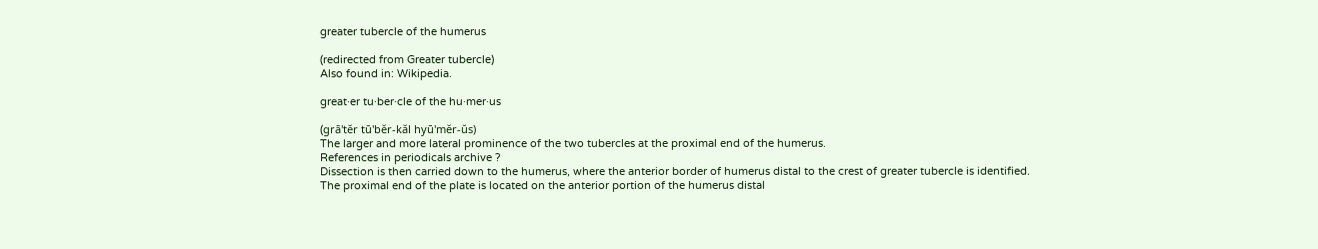greater tubercle of the humerus

(redirected from Greater tubercle)
Also found in: Wikipedia.

great·er tu·ber·cle of the hu·mer·us

(grā'tĕr tū'bĕr-kăl hyū'mĕr-ŭs)
The larger and more lateral prominence of the two tubercles at the proximal end of the humerus.
References in periodicals archive ?
Dissection is then carried down to the humerus, where the anterior border of humerus distal to the crest of greater tubercle is identified.
The proximal end of the plate is located on the anterior portion of the humerus distal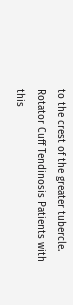to the crest of the greater tubercle.
Rotator Cuff Tendinosis Patients with this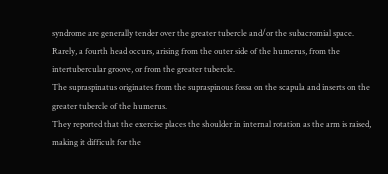syndrome are generally tender over the greater tubercle and/or the subacromial space.
Rarely, a fourth head occurs, arising from the outer side of the humerus, from the intertubercular groove, or from the greater tubercle.
The supraspinatus originates from the supraspinous fossa on the scapula and inserts on the greater tubercle of the humerus.
They reported that the exercise places the shoulder in internal rotation as the arm is raised, making it difficult for the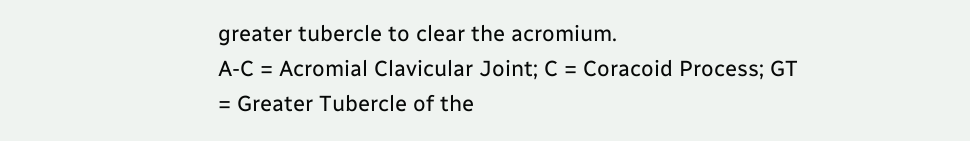greater tubercle to clear the acromium.
A-C = Acromial Clavicular Joint; C = Coracoid Process; GT = Greater Tubercle of the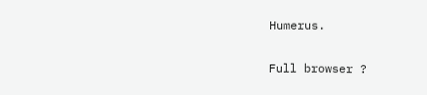Humerus.

Full browser ?